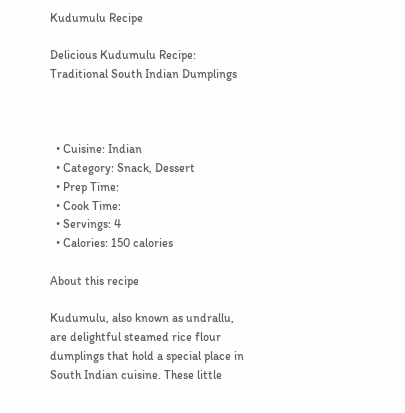Kudumulu Recipe

Delicious Kudumulu Recipe: Traditional South Indian Dumplings



  • Cuisine: Indian
  • Category: Snack, Dessert
  • Prep Time:
  • Cook Time:
  • Servings: 4
  • Calories: 150 calories

About this recipe

Kudumulu, also known as undrallu, are delightful steamed rice flour dumplings that hold a special place in South Indian cuisine. These little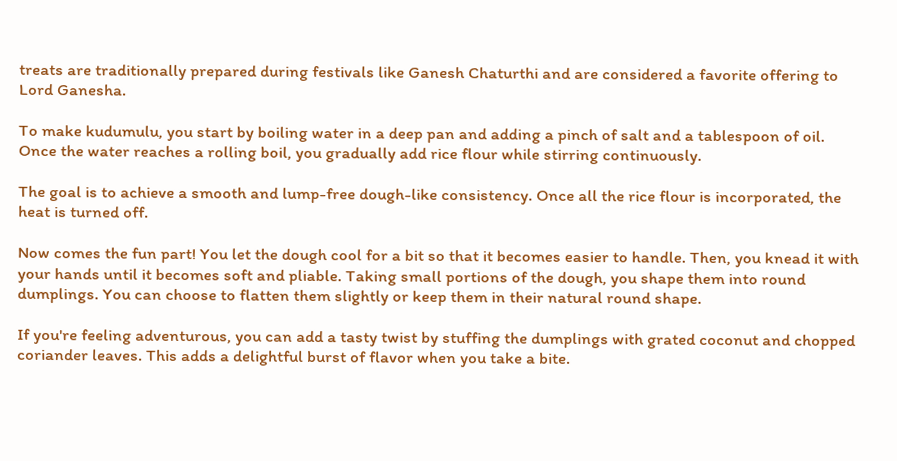treats are traditionally prepared during festivals like Ganesh Chaturthi and are considered a favorite offering to Lord Ganesha.

To make kudumulu, you start by boiling water in a deep pan and adding a pinch of salt and a tablespoon of oil. Once the water reaches a rolling boil, you gradually add rice flour while stirring continuously.

The goal is to achieve a smooth and lump-free dough-like consistency. Once all the rice flour is incorporated, the heat is turned off.

Now comes the fun part! You let the dough cool for a bit so that it becomes easier to handle. Then, you knead it with your hands until it becomes soft and pliable. Taking small portions of the dough, you shape them into round dumplings. You can choose to flatten them slightly or keep them in their natural round shape.

If you're feeling adventurous, you can add a tasty twist by stuffing the dumplings with grated coconut and chopped coriander leaves. This adds a delightful burst of flavor when you take a bite.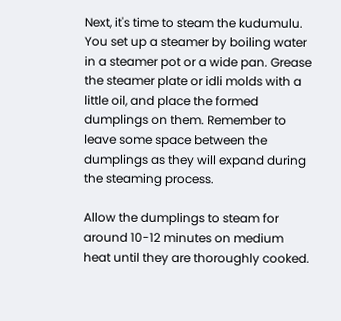Next, it's time to steam the kudumulu. You set up a steamer by boiling water in a steamer pot or a wide pan. Grease the steamer plate or idli molds with a little oil, and place the formed dumplings on them. Remember to leave some space between the dumplings as they will expand during the steaming process.

Allow the dumplings to steam for around 10-12 minutes on medium heat until they are thoroughly cooked.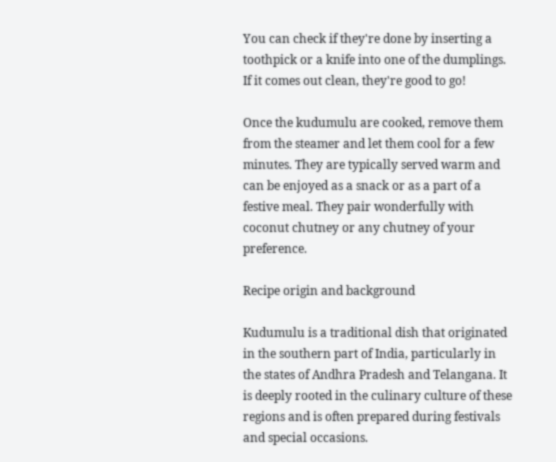You can check if they're done by inserting a toothpick or a knife into one of the dumplings. If it comes out clean, they're good to go!

Once the kudumulu are cooked, remove them from the steamer and let them cool for a few minutes. They are typically served warm and can be enjoyed as a snack or as a part of a festive meal. They pair wonderfully with coconut chutney or any chutney of your preference.

Recipe origin and background

Kudumulu is a traditional dish that originated in the southern part of India, particularly in the states of Andhra Pradesh and Telangana. It is deeply rooted in the culinary culture of these regions and is often prepared during festivals and special occasions.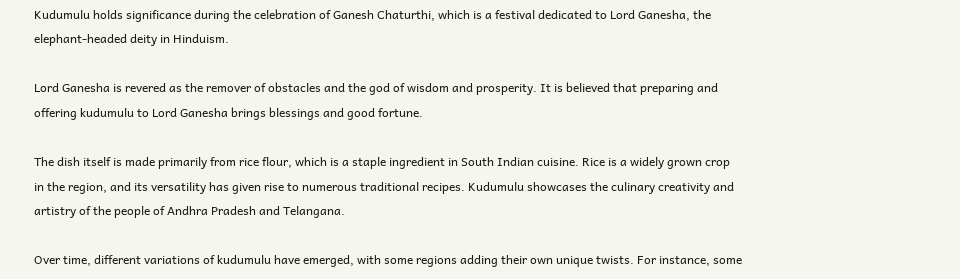Kudumulu holds significance during the celebration of Ganesh Chaturthi, which is a festival dedicated to Lord Ganesha, the elephant-headed deity in Hinduism.

Lord Ganesha is revered as the remover of obstacles and the god of wisdom and prosperity. It is believed that preparing and offering kudumulu to Lord Ganesha brings blessings and good fortune.

The dish itself is made primarily from rice flour, which is a staple ingredient in South Indian cuisine. Rice is a widely grown crop in the region, and its versatility has given rise to numerous traditional recipes. Kudumulu showcases the culinary creativity and artistry of the people of Andhra Pradesh and Telangana.

Over time, different variations of kudumulu have emerged, with some regions adding their own unique twists. For instance, some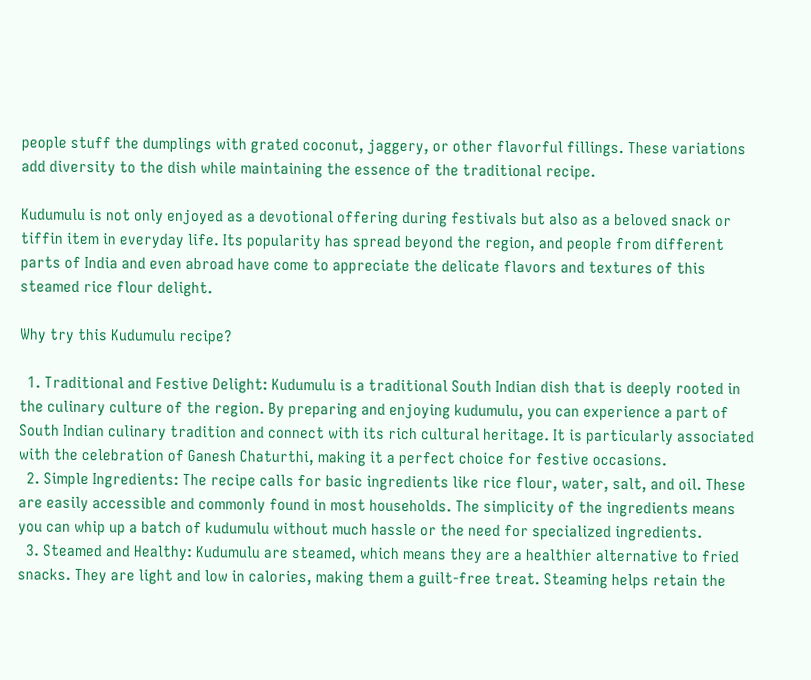people stuff the dumplings with grated coconut, jaggery, or other flavorful fillings. These variations add diversity to the dish while maintaining the essence of the traditional recipe.

Kudumulu is not only enjoyed as a devotional offering during festivals but also as a beloved snack or tiffin item in everyday life. Its popularity has spread beyond the region, and people from different parts of India and even abroad have come to appreciate the delicate flavors and textures of this steamed rice flour delight.

Why try this Kudumulu recipe?

  1. Traditional and Festive Delight: Kudumulu is a traditional South Indian dish that is deeply rooted in the culinary culture of the region. By preparing and enjoying kudumulu, you can experience a part of South Indian culinary tradition and connect with its rich cultural heritage. It is particularly associated with the celebration of Ganesh Chaturthi, making it a perfect choice for festive occasions.
  2. Simple Ingredients: The recipe calls for basic ingredients like rice flour, water, salt, and oil. These are easily accessible and commonly found in most households. The simplicity of the ingredients means you can whip up a batch of kudumulu without much hassle or the need for specialized ingredients.
  3. Steamed and Healthy: Kudumulu are steamed, which means they are a healthier alternative to fried snacks. They are light and low in calories, making them a guilt-free treat. Steaming helps retain the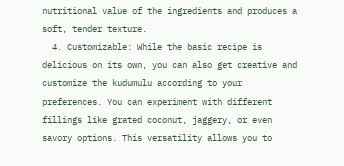nutritional value of the ingredients and produces a soft, tender texture.
  4. Customizable: While the basic recipe is delicious on its own, you can also get creative and customize the kudumulu according to your preferences. You can experiment with different fillings like grated coconut, jaggery, or even savory options. This versatility allows you to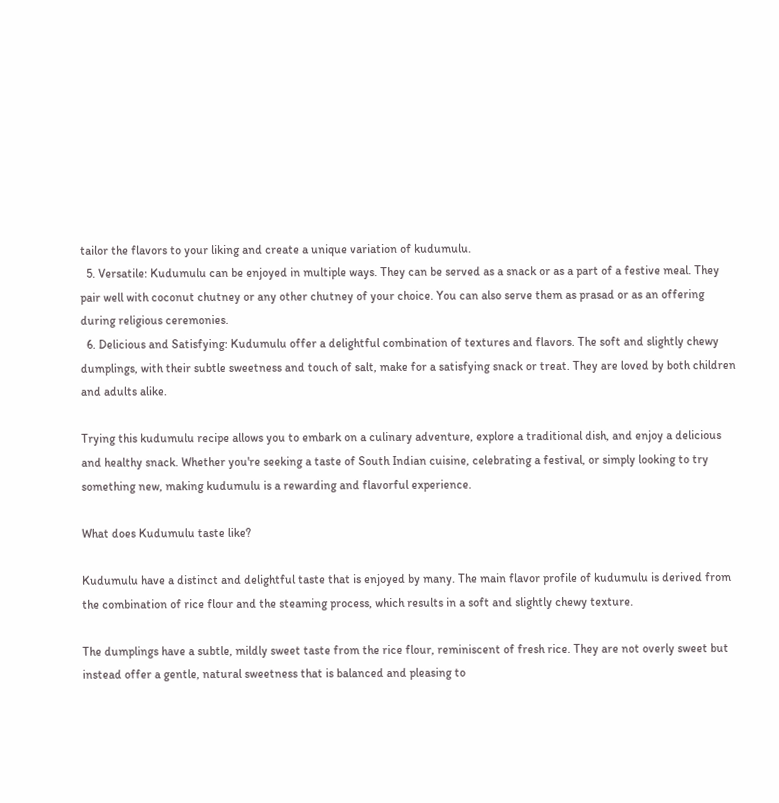tailor the flavors to your liking and create a unique variation of kudumulu.
  5. Versatile: Kudumulu can be enjoyed in multiple ways. They can be served as a snack or as a part of a festive meal. They pair well with coconut chutney or any other chutney of your choice. You can also serve them as prasad or as an offering during religious ceremonies.
  6. Delicious and Satisfying: Kudumulu offer a delightful combination of textures and flavors. The soft and slightly chewy dumplings, with their subtle sweetness and touch of salt, make for a satisfying snack or treat. They are loved by both children and adults alike.

Trying this kudumulu recipe allows you to embark on a culinary adventure, explore a traditional dish, and enjoy a delicious and healthy snack. Whether you're seeking a taste of South Indian cuisine, celebrating a festival, or simply looking to try something new, making kudumulu is a rewarding and flavorful experience.

What does Kudumulu taste like?

Kudumulu have a distinct and delightful taste that is enjoyed by many. The main flavor profile of kudumulu is derived from the combination of rice flour and the steaming process, which results in a soft and slightly chewy texture.

The dumplings have a subtle, mildly sweet taste from the rice flour, reminiscent of fresh rice. They are not overly sweet but instead offer a gentle, natural sweetness that is balanced and pleasing to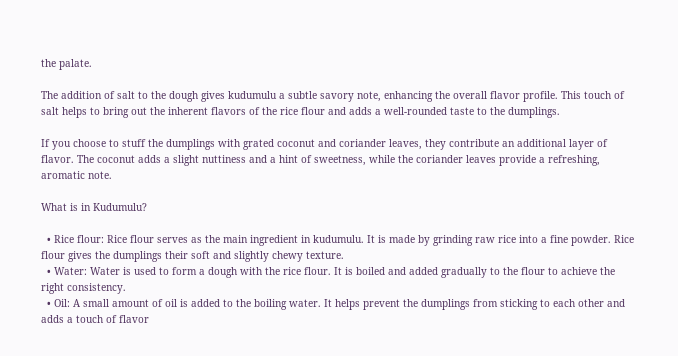the palate.

The addition of salt to the dough gives kudumulu a subtle savory note, enhancing the overall flavor profile. This touch of salt helps to bring out the inherent flavors of the rice flour and adds a well-rounded taste to the dumplings.

If you choose to stuff the dumplings with grated coconut and coriander leaves, they contribute an additional layer of flavor. The coconut adds a slight nuttiness and a hint of sweetness, while the coriander leaves provide a refreshing, aromatic note.

What is in Kudumulu?

  • Rice flour: Rice flour serves as the main ingredient in kudumulu. It is made by grinding raw rice into a fine powder. Rice flour gives the dumplings their soft and slightly chewy texture.
  • Water: Water is used to form a dough with the rice flour. It is boiled and added gradually to the flour to achieve the right consistency.
  • Oil: A small amount of oil is added to the boiling water. It helps prevent the dumplings from sticking to each other and adds a touch of flavor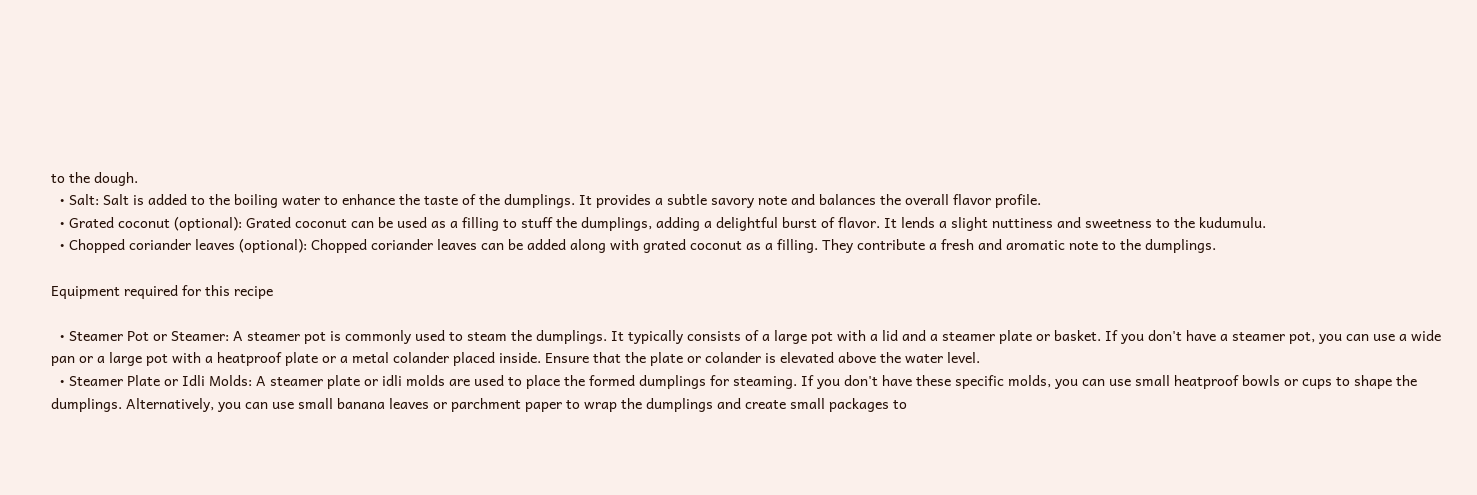to the dough.
  • Salt: Salt is added to the boiling water to enhance the taste of the dumplings. It provides a subtle savory note and balances the overall flavor profile.
  • Grated coconut (optional): Grated coconut can be used as a filling to stuff the dumplings, adding a delightful burst of flavor. It lends a slight nuttiness and sweetness to the kudumulu.
  • Chopped coriander leaves (optional): Chopped coriander leaves can be added along with grated coconut as a filling. They contribute a fresh and aromatic note to the dumplings.

Equipment required for this recipe

  • Steamer Pot or Steamer: A steamer pot is commonly used to steam the dumplings. It typically consists of a large pot with a lid and a steamer plate or basket. If you don't have a steamer pot, you can use a wide pan or a large pot with a heatproof plate or a metal colander placed inside. Ensure that the plate or colander is elevated above the water level.
  • Steamer Plate or Idli Molds: A steamer plate or idli molds are used to place the formed dumplings for steaming. If you don't have these specific molds, you can use small heatproof bowls or cups to shape the dumplings. Alternatively, you can use small banana leaves or parchment paper to wrap the dumplings and create small packages to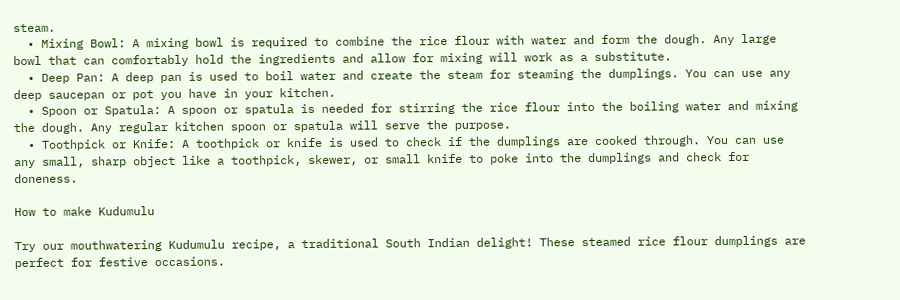steam.
  • Mixing Bowl: A mixing bowl is required to combine the rice flour with water and form the dough. Any large bowl that can comfortably hold the ingredients and allow for mixing will work as a substitute.
  • Deep Pan: A deep pan is used to boil water and create the steam for steaming the dumplings. You can use any deep saucepan or pot you have in your kitchen.
  • Spoon or Spatula: A spoon or spatula is needed for stirring the rice flour into the boiling water and mixing the dough. Any regular kitchen spoon or spatula will serve the purpose.
  • Toothpick or Knife: A toothpick or knife is used to check if the dumplings are cooked through. You can use any small, sharp object like a toothpick, skewer, or small knife to poke into the dumplings and check for doneness.

How to make Kudumulu

Try our mouthwatering Kudumulu recipe, a traditional South Indian delight! These steamed rice flour dumplings are perfect for festive occasions.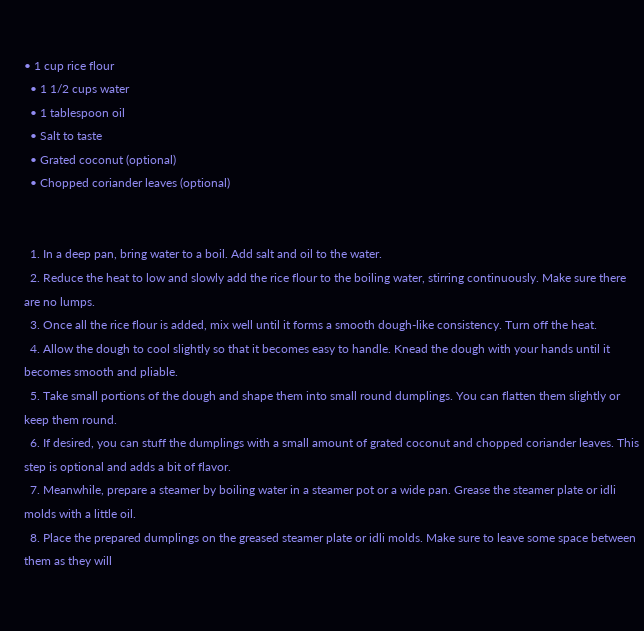• 1 cup rice flour
  • 1 1/2 cups water
  • 1 tablespoon oil
  • Salt to taste
  • Grated coconut (optional)
  • Chopped coriander leaves (optional)


  1. In a deep pan, bring water to a boil. Add salt and oil to the water.
  2. Reduce the heat to low and slowly add the rice flour to the boiling water, stirring continuously. Make sure there are no lumps.
  3. Once all the rice flour is added, mix well until it forms a smooth dough-like consistency. Turn off the heat.
  4. Allow the dough to cool slightly so that it becomes easy to handle. Knead the dough with your hands until it becomes smooth and pliable.
  5. Take small portions of the dough and shape them into small round dumplings. You can flatten them slightly or keep them round.
  6. If desired, you can stuff the dumplings with a small amount of grated coconut and chopped coriander leaves. This step is optional and adds a bit of flavor.
  7. Meanwhile, prepare a steamer by boiling water in a steamer pot or a wide pan. Grease the steamer plate or idli molds with a little oil.
  8. Place the prepared dumplings on the greased steamer plate or idli molds. Make sure to leave some space between them as they will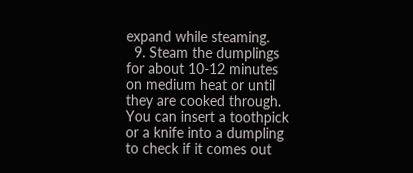expand while steaming.
  9. Steam the dumplings for about 10-12 minutes on medium heat or until they are cooked through. You can insert a toothpick or a knife into a dumpling to check if it comes out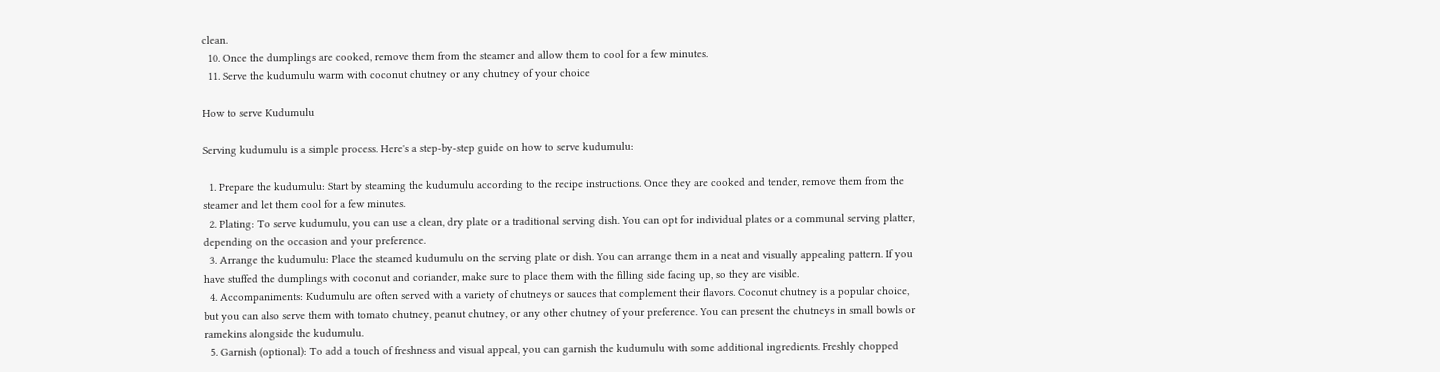clean.
  10. Once the dumplings are cooked, remove them from the steamer and allow them to cool for a few minutes.
  11. Serve the kudumulu warm with coconut chutney or any chutney of your choice

How to serve Kudumulu

Serving kudumulu is a simple process. Here's a step-by-step guide on how to serve kudumulu:

  1. Prepare the kudumulu: Start by steaming the kudumulu according to the recipe instructions. Once they are cooked and tender, remove them from the steamer and let them cool for a few minutes.
  2. Plating: To serve kudumulu, you can use a clean, dry plate or a traditional serving dish. You can opt for individual plates or a communal serving platter, depending on the occasion and your preference.
  3. Arrange the kudumulu: Place the steamed kudumulu on the serving plate or dish. You can arrange them in a neat and visually appealing pattern. If you have stuffed the dumplings with coconut and coriander, make sure to place them with the filling side facing up, so they are visible.
  4. Accompaniments: Kudumulu are often served with a variety of chutneys or sauces that complement their flavors. Coconut chutney is a popular choice, but you can also serve them with tomato chutney, peanut chutney, or any other chutney of your preference. You can present the chutneys in small bowls or ramekins alongside the kudumulu.
  5. Garnish (optional): To add a touch of freshness and visual appeal, you can garnish the kudumulu with some additional ingredients. Freshly chopped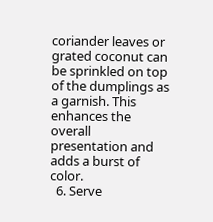coriander leaves or grated coconut can be sprinkled on top of the dumplings as a garnish. This enhances the overall presentation and adds a burst of color.
  6. Serve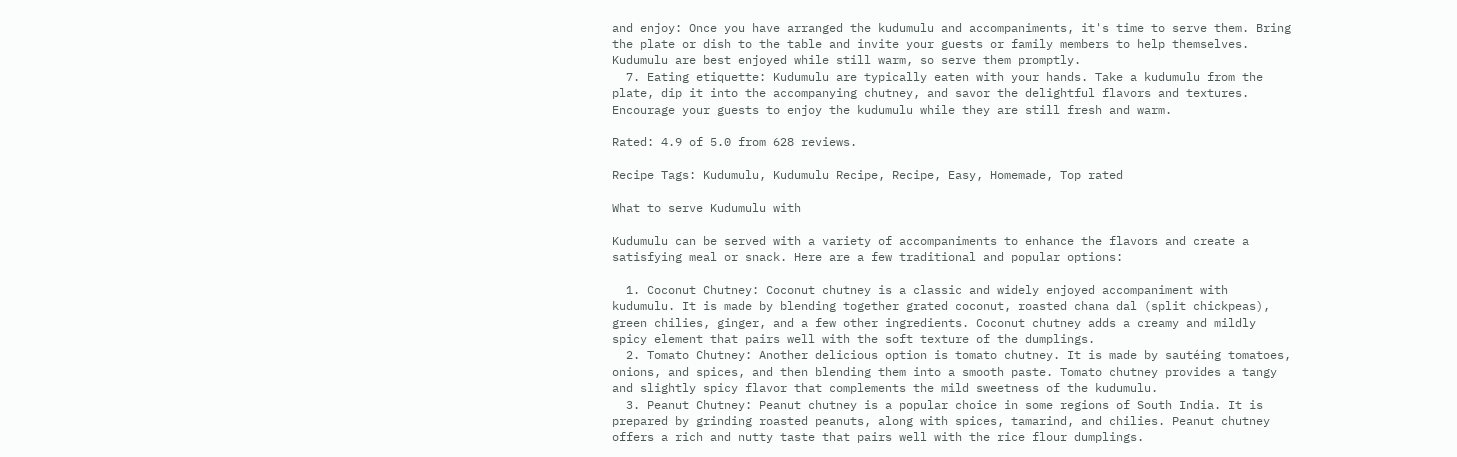and enjoy: Once you have arranged the kudumulu and accompaniments, it's time to serve them. Bring the plate or dish to the table and invite your guests or family members to help themselves. Kudumulu are best enjoyed while still warm, so serve them promptly.
  7. Eating etiquette: Kudumulu are typically eaten with your hands. Take a kudumulu from the plate, dip it into the accompanying chutney, and savor the delightful flavors and textures. Encourage your guests to enjoy the kudumulu while they are still fresh and warm.

Rated: 4.9 of 5.0 from 628 reviews.

Recipe Tags: Kudumulu, Kudumulu Recipe, Recipe, Easy, Homemade, Top rated

What to serve Kudumulu with

Kudumulu can be served with a variety of accompaniments to enhance the flavors and create a satisfying meal or snack. Here are a few traditional and popular options:

  1. Coconut Chutney: Coconut chutney is a classic and widely enjoyed accompaniment with kudumulu. It is made by blending together grated coconut, roasted chana dal (split chickpeas), green chilies, ginger, and a few other ingredients. Coconut chutney adds a creamy and mildly spicy element that pairs well with the soft texture of the dumplings.
  2. Tomato Chutney: Another delicious option is tomato chutney. It is made by sautéing tomatoes, onions, and spices, and then blending them into a smooth paste. Tomato chutney provides a tangy and slightly spicy flavor that complements the mild sweetness of the kudumulu.
  3. Peanut Chutney: Peanut chutney is a popular choice in some regions of South India. It is prepared by grinding roasted peanuts, along with spices, tamarind, and chilies. Peanut chutney offers a rich and nutty taste that pairs well with the rice flour dumplings.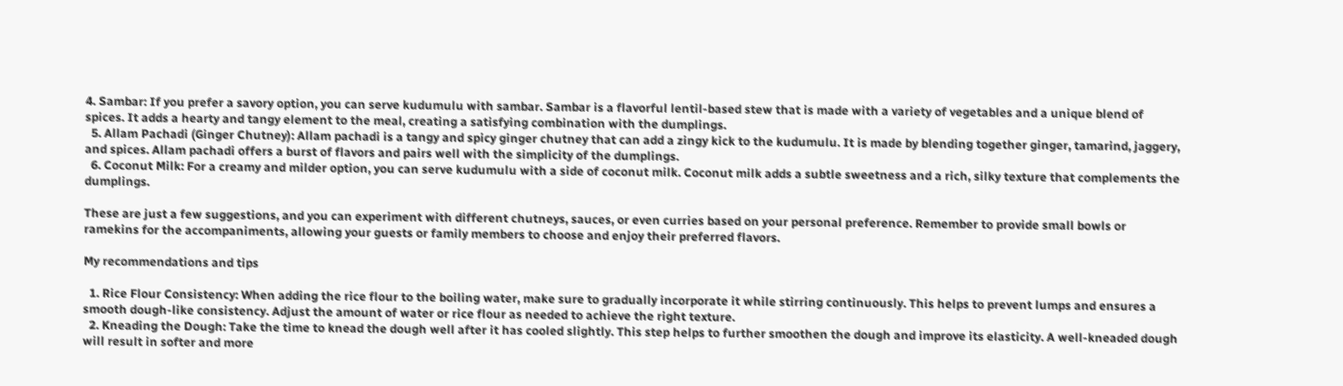4. Sambar: If you prefer a savory option, you can serve kudumulu with sambar. Sambar is a flavorful lentil-based stew that is made with a variety of vegetables and a unique blend of spices. It adds a hearty and tangy element to the meal, creating a satisfying combination with the dumplings.
  5. Allam Pachadi (Ginger Chutney): Allam pachadi is a tangy and spicy ginger chutney that can add a zingy kick to the kudumulu. It is made by blending together ginger, tamarind, jaggery, and spices. Allam pachadi offers a burst of flavors and pairs well with the simplicity of the dumplings.
  6. Coconut Milk: For a creamy and milder option, you can serve kudumulu with a side of coconut milk. Coconut milk adds a subtle sweetness and a rich, silky texture that complements the dumplings.

These are just a few suggestions, and you can experiment with different chutneys, sauces, or even curries based on your personal preference. Remember to provide small bowls or ramekins for the accompaniments, allowing your guests or family members to choose and enjoy their preferred flavors.

My recommendations and tips

  1. Rice Flour Consistency: When adding the rice flour to the boiling water, make sure to gradually incorporate it while stirring continuously. This helps to prevent lumps and ensures a smooth dough-like consistency. Adjust the amount of water or rice flour as needed to achieve the right texture.
  2. Kneading the Dough: Take the time to knead the dough well after it has cooled slightly. This step helps to further smoothen the dough and improve its elasticity. A well-kneaded dough will result in softer and more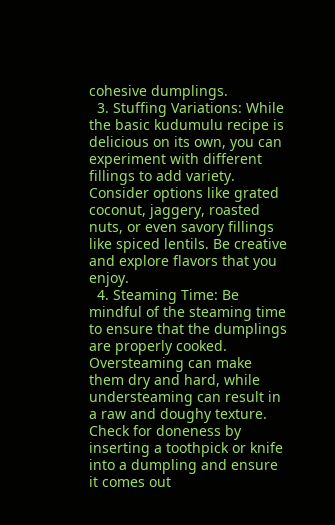cohesive dumplings.
  3. Stuffing Variations: While the basic kudumulu recipe is delicious on its own, you can experiment with different fillings to add variety. Consider options like grated coconut, jaggery, roasted nuts, or even savory fillings like spiced lentils. Be creative and explore flavors that you enjoy.
  4. Steaming Time: Be mindful of the steaming time to ensure that the dumplings are properly cooked. Oversteaming can make them dry and hard, while understeaming can result in a raw and doughy texture. Check for doneness by inserting a toothpick or knife into a dumpling and ensure it comes out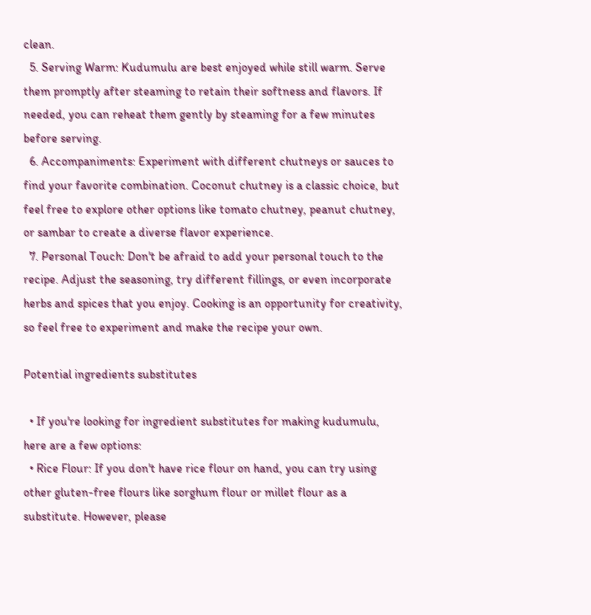clean.
  5. Serving Warm: Kudumulu are best enjoyed while still warm. Serve them promptly after steaming to retain their softness and flavors. If needed, you can reheat them gently by steaming for a few minutes before serving.
  6. Accompaniments: Experiment with different chutneys or sauces to find your favorite combination. Coconut chutney is a classic choice, but feel free to explore other options like tomato chutney, peanut chutney, or sambar to create a diverse flavor experience.
  7. Personal Touch: Don't be afraid to add your personal touch to the recipe. Adjust the seasoning, try different fillings, or even incorporate herbs and spices that you enjoy. Cooking is an opportunity for creativity, so feel free to experiment and make the recipe your own.

Potential ingredients substitutes

  • If you're looking for ingredient substitutes for making kudumulu, here are a few options:
  • Rice Flour: If you don't have rice flour on hand, you can try using other gluten-free flours like sorghum flour or millet flour as a substitute. However, please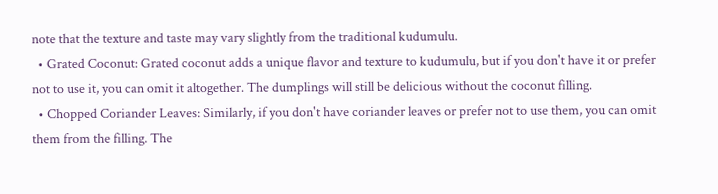note that the texture and taste may vary slightly from the traditional kudumulu.
  • Grated Coconut: Grated coconut adds a unique flavor and texture to kudumulu, but if you don't have it or prefer not to use it, you can omit it altogether. The dumplings will still be delicious without the coconut filling.
  • Chopped Coriander Leaves: Similarly, if you don't have coriander leaves or prefer not to use them, you can omit them from the filling. The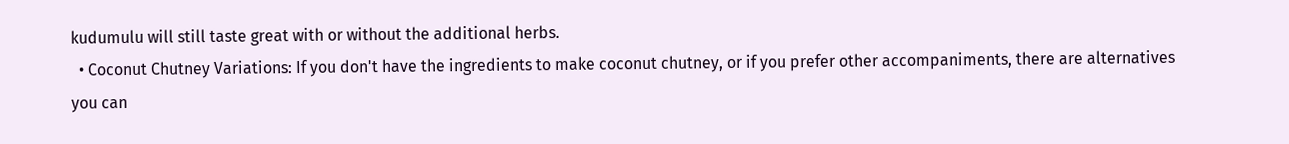kudumulu will still taste great with or without the additional herbs.
  • Coconut Chutney Variations: If you don't have the ingredients to make coconut chutney, or if you prefer other accompaniments, there are alternatives you can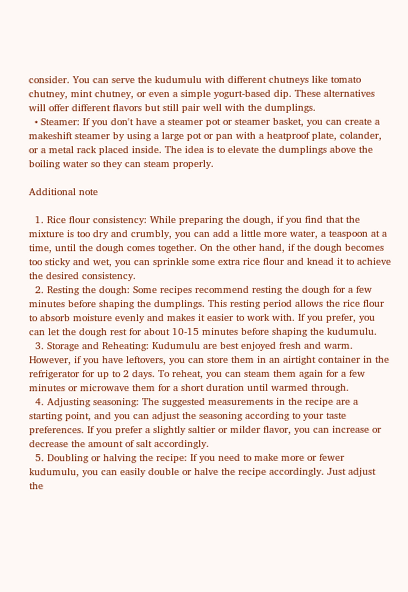consider. You can serve the kudumulu with different chutneys like tomato chutney, mint chutney, or even a simple yogurt-based dip. These alternatives will offer different flavors but still pair well with the dumplings.
  • Steamer: If you don't have a steamer pot or steamer basket, you can create a makeshift steamer by using a large pot or pan with a heatproof plate, colander, or a metal rack placed inside. The idea is to elevate the dumplings above the boiling water so they can steam properly.

Additional note

  1. Rice flour consistency: While preparing the dough, if you find that the mixture is too dry and crumbly, you can add a little more water, a teaspoon at a time, until the dough comes together. On the other hand, if the dough becomes too sticky and wet, you can sprinkle some extra rice flour and knead it to achieve the desired consistency.
  2. Resting the dough: Some recipes recommend resting the dough for a few minutes before shaping the dumplings. This resting period allows the rice flour to absorb moisture evenly and makes it easier to work with. If you prefer, you can let the dough rest for about 10-15 minutes before shaping the kudumulu.
  3. Storage and Reheating: Kudumulu are best enjoyed fresh and warm. However, if you have leftovers, you can store them in an airtight container in the refrigerator for up to 2 days. To reheat, you can steam them again for a few minutes or microwave them for a short duration until warmed through.
  4. Adjusting seasoning: The suggested measurements in the recipe are a starting point, and you can adjust the seasoning according to your taste preferences. If you prefer a slightly saltier or milder flavor, you can increase or decrease the amount of salt accordingly.
  5. Doubling or halving the recipe: If you need to make more or fewer kudumulu, you can easily double or halve the recipe accordingly. Just adjust the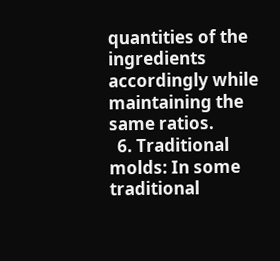quantities of the ingredients accordingly while maintaining the same ratios.
  6. Traditional molds: In some traditional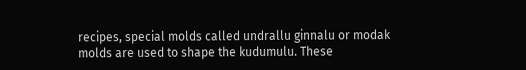recipes, special molds called undrallu ginnalu or modak molds are used to shape the kudumulu. These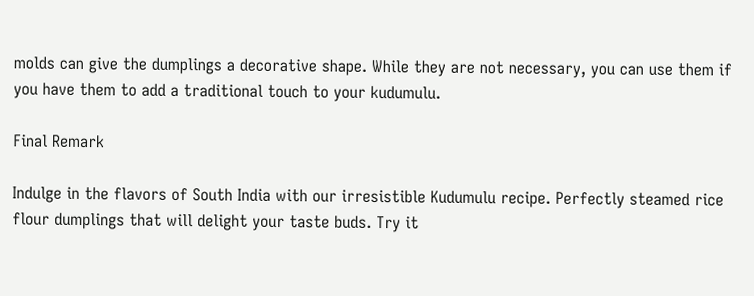molds can give the dumplings a decorative shape. While they are not necessary, you can use them if you have them to add a traditional touch to your kudumulu.

Final Remark

Indulge in the flavors of South India with our irresistible Kudumulu recipe. Perfectly steamed rice flour dumplings that will delight your taste buds. Try it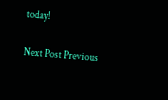today!

Next Post Previous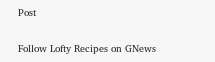Post

Follow Lofty Recipes on GNews